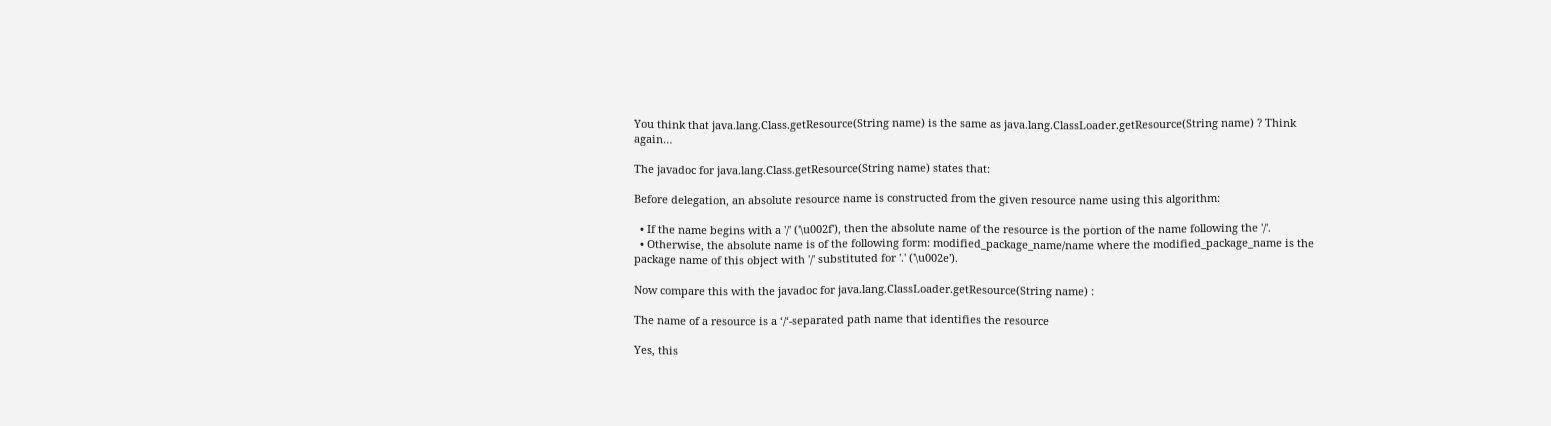You think that java.lang.Class.getResource(String name) is the same as java.lang.ClassLoader.getResource(String name) ? Think again…

The javadoc for java.lang.Class.getResource(String name) states that:

Before delegation, an absolute resource name is constructed from the given resource name using this algorithm:

  • If the name begins with a '/' ('\u002f'), then the absolute name of the resource is the portion of the name following the '/'.
  • Otherwise, the absolute name is of the following form: modified_package_name/name where the modified_package_name is the package name of this object with '/' substituted for '.' ('\u002e').

Now compare this with the javadoc for java.lang.ClassLoader.getResource(String name) :

The name of a resource is a ‘/‘-separated path name that identifies the resource

Yes, this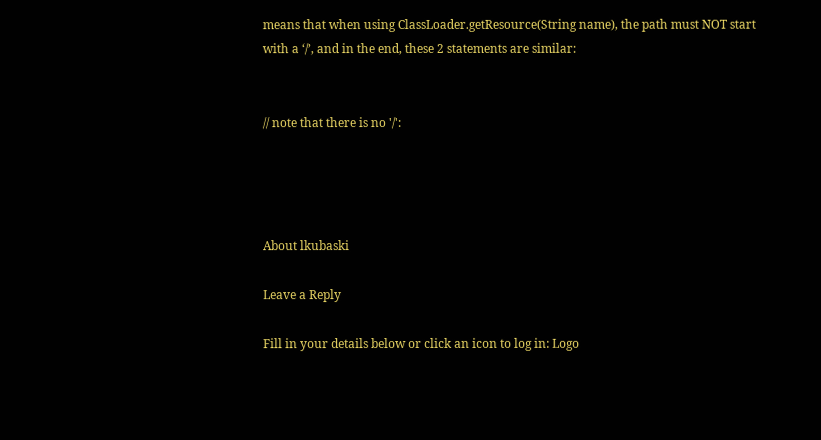means that when using ClassLoader.getResource(String name), the path must NOT start with a ‘/’, and in the end, these 2 statements are similar:


// note that there is no '/':




About lkubaski

Leave a Reply

Fill in your details below or click an icon to log in: Logo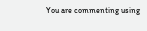You are commenting using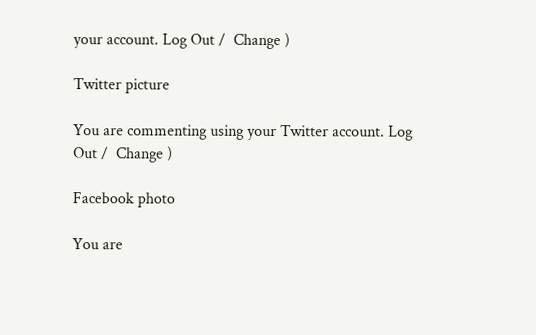your account. Log Out /  Change )

Twitter picture

You are commenting using your Twitter account. Log Out /  Change )

Facebook photo

You are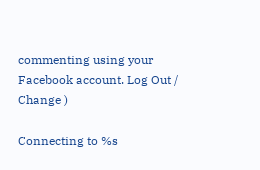commenting using your Facebook account. Log Out /  Change )

Connecting to %s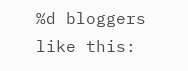%d bloggers like this: